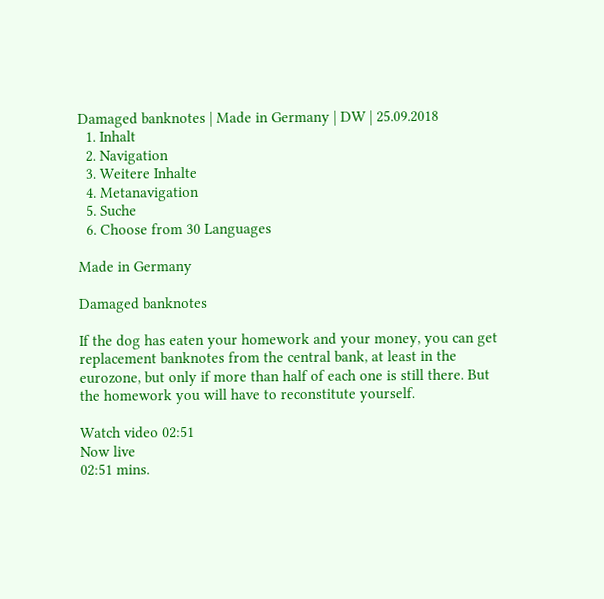Damaged banknotes | Made in Germany | DW | 25.09.2018
  1. Inhalt
  2. Navigation
  3. Weitere Inhalte
  4. Metanavigation
  5. Suche
  6. Choose from 30 Languages

Made in Germany

Damaged banknotes

If the dog has eaten your homework and your money, you can get replacement banknotes from the central bank, at least in the eurozone, but only if more than half of each one is still there. But the homework you will have to reconstitute yourself.

Watch video 02:51
Now live
02:51 mins.